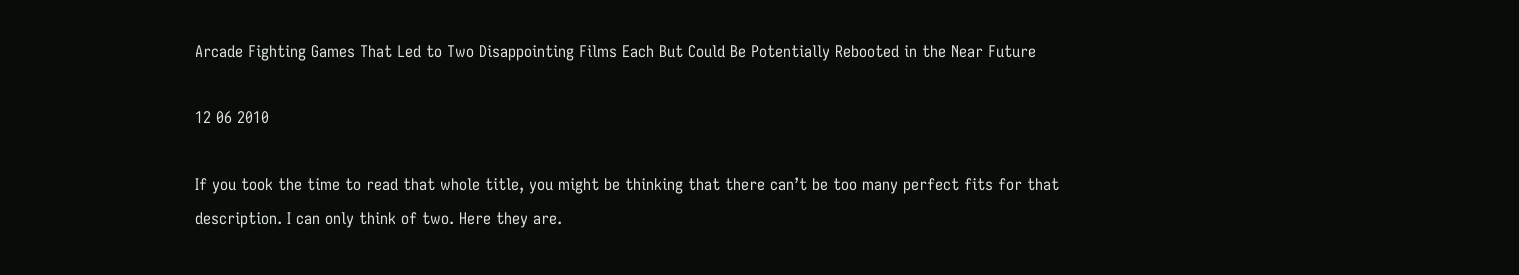Arcade Fighting Games That Led to Two Disappointing Films Each But Could Be Potentially Rebooted in the Near Future

12 06 2010

If you took the time to read that whole title, you might be thinking that there can’t be too many perfect fits for that description. I can only think of two. Here they are.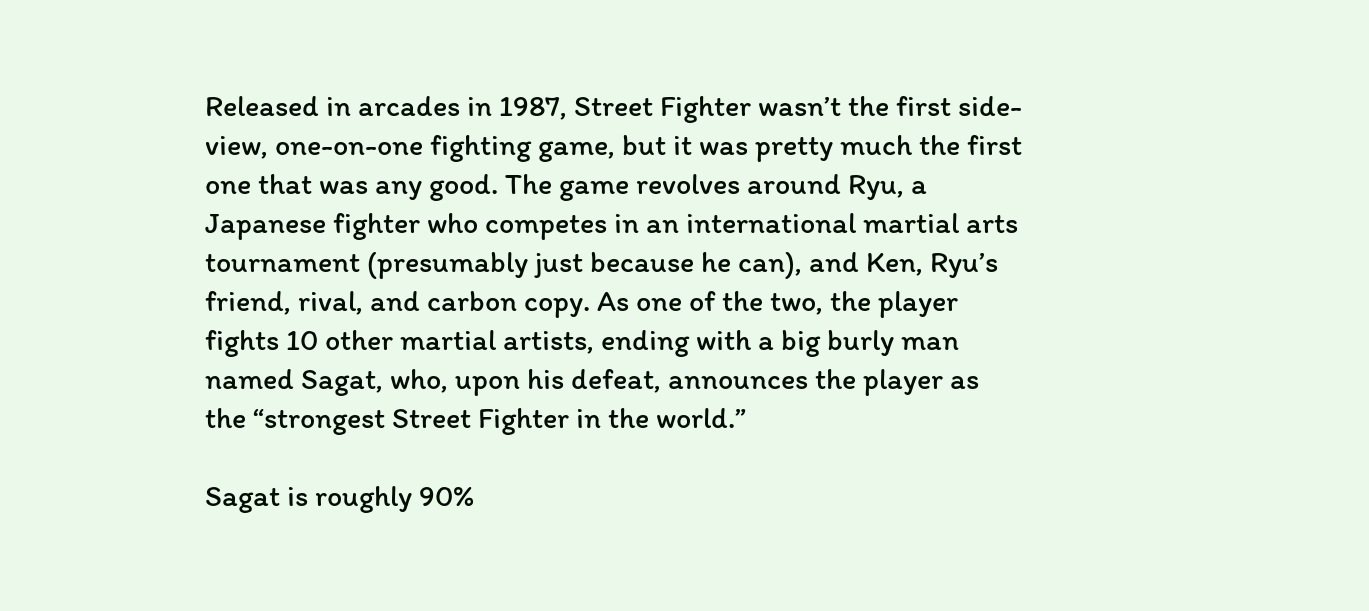Released in arcades in 1987, Street Fighter wasn’t the first side-view, one-on-one fighting game, but it was pretty much the first one that was any good. The game revolves around Ryu, a Japanese fighter who competes in an international martial arts tournament (presumably just because he can), and Ken, Ryu’s friend, rival, and carbon copy. As one of the two, the player fights 10 other martial artists, ending with a big burly man named Sagat, who, upon his defeat, announces the player as the “strongest Street Fighter in the world.”

Sagat is roughly 90%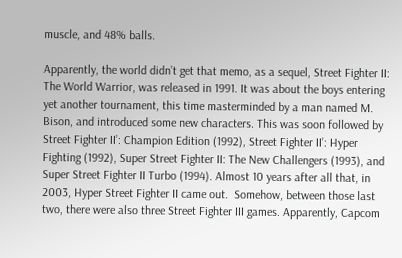muscle, and 48% balls.

Apparently, the world didn’t get that memo, as a sequel, Street Fighter II: The World Warrior, was released in 1991. It was about the boys entering yet another tournament, this time masterminded by a man named M. Bison, and introduced some new characters. This was soon followed by Street Fighter II’: Champion Edition (1992), Street Fighter II’: Hyper Fighting (1992), Super Street Fighter II: The New Challengers (1993), and Super Street Fighter II Turbo (1994). Almost 10 years after all that, in 2003, Hyper Street Fighter II came out.  Somehow, between those last two, there were also three Street Fighter III games. Apparently, Capcom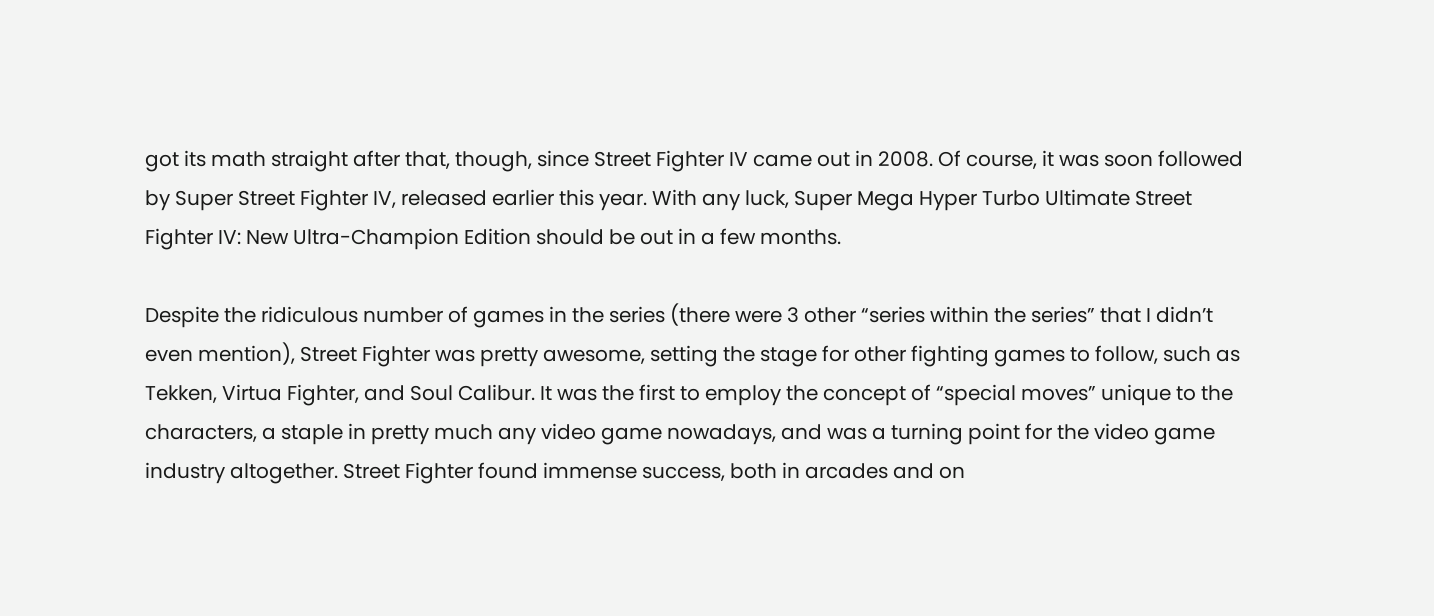got its math straight after that, though, since Street Fighter IV came out in 2008. Of course, it was soon followed by Super Street Fighter IV, released earlier this year. With any luck, Super Mega Hyper Turbo Ultimate Street Fighter IV: New Ultra-Champion Edition should be out in a few months.

Despite the ridiculous number of games in the series (there were 3 other “series within the series” that I didn’t even mention), Street Fighter was pretty awesome, setting the stage for other fighting games to follow, such as Tekken, Virtua Fighter, and Soul Calibur. It was the first to employ the concept of “special moves” unique to the characters, a staple in pretty much any video game nowadays, and was a turning point for the video game industry altogether. Street Fighter found immense success, both in arcades and on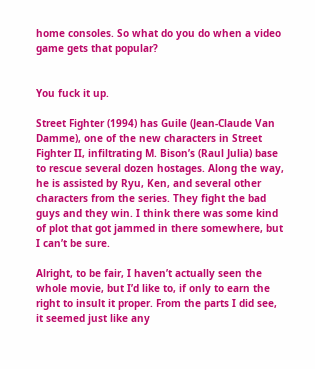home consoles. So what do you do when a video game gets that popular?


You fuck it up.

Street Fighter (1994) has Guile (Jean-Claude Van Damme), one of the new characters in Street Fighter II, infiltrating M. Bison’s (Raul Julia) base to rescue several dozen hostages. Along the way, he is assisted by Ryu, Ken, and several other characters from the series. They fight the bad guys and they win. I think there was some kind of plot that got jammed in there somewhere, but I can’t be sure.

Alright, to be fair, I haven’t actually seen the whole movie, but I’d like to, if only to earn the right to insult it proper. From the parts I did see, it seemed just like any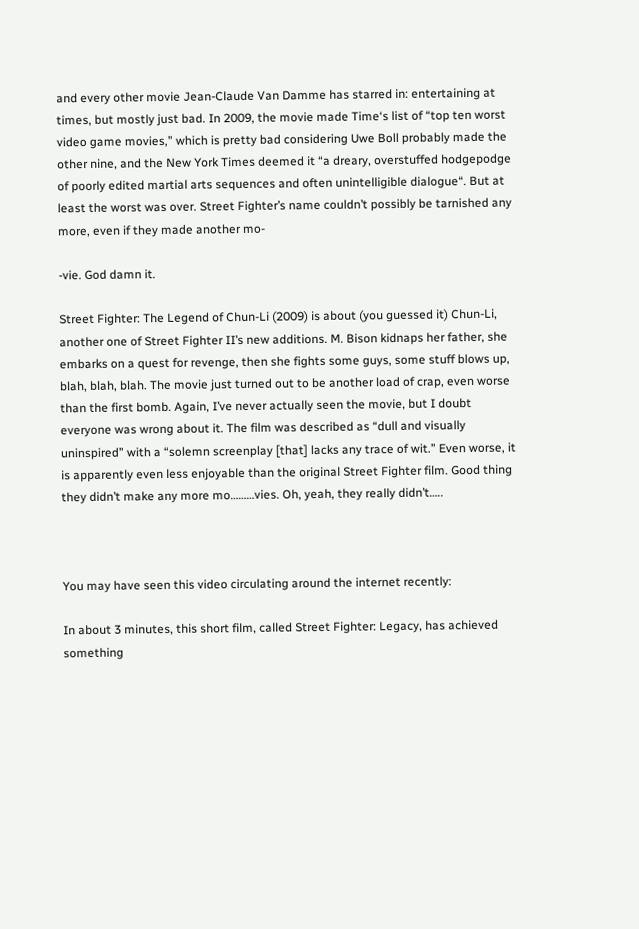and every other movie Jean-Claude Van Damme has starred in: entertaining at times, but mostly just bad. In 2009, the movie made Time‘s list of “top ten worst video game movies,” which is pretty bad considering Uwe Boll probably made the other nine, and the New York Times deemed it “a dreary, overstuffed hodgepodge of poorly edited martial arts sequences and often unintelligible dialogue“. But at least the worst was over. Street Fighter’s name couldn’t possibly be tarnished any more, even if they made another mo-

-vie. God damn it.

Street Fighter: The Legend of Chun-Li (2009) is about (you guessed it) Chun-Li, another one of Street Fighter II’s new additions. M. Bison kidnaps her father, she embarks on a quest for revenge, then she fights some guys, some stuff blows up, blah, blah, blah. The movie just turned out to be another load of crap, even worse than the first bomb. Again, I’ve never actually seen the movie, but I doubt everyone was wrong about it. The film was described as “dull and visually uninspired” with a “solemn screenplay [that] lacks any trace of wit.” Even worse, it is apparently even less enjoyable than the original Street Fighter film. Good thing they didn’t make any more mo………vies. Oh, yeah, they really didn’t…..



You may have seen this video circulating around the internet recently:

In about 3 minutes, this short film, called Street Fighter: Legacy, has achieved something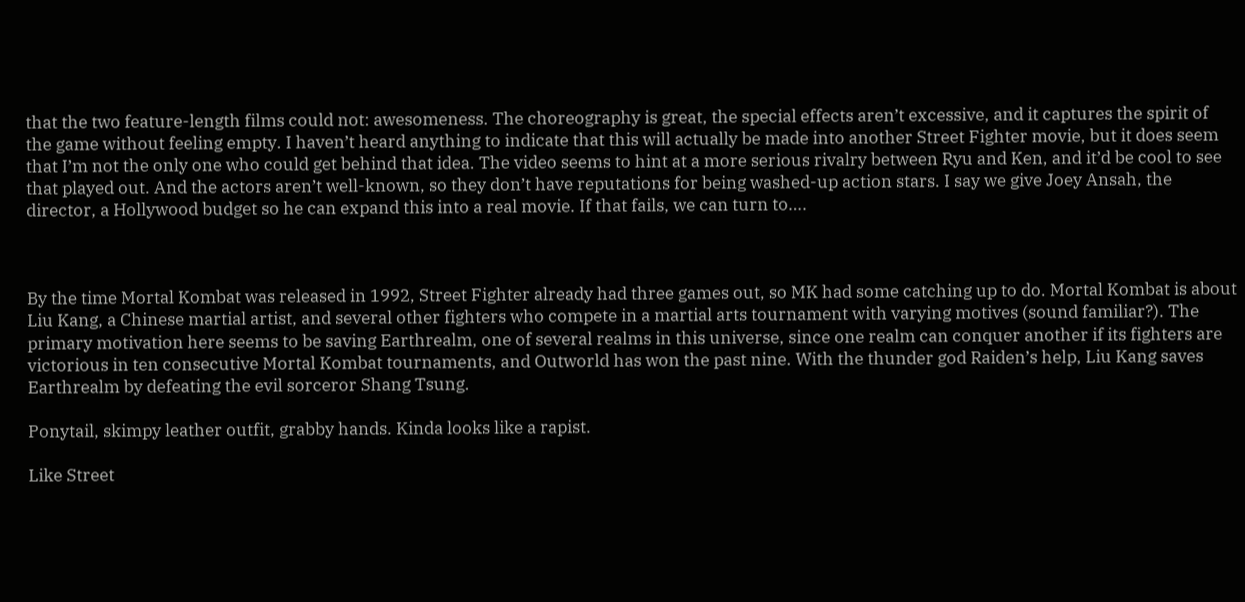that the two feature-length films could not: awesomeness. The choreography is great, the special effects aren’t excessive, and it captures the spirit of the game without feeling empty. I haven’t heard anything to indicate that this will actually be made into another Street Fighter movie, but it does seem that I’m not the only one who could get behind that idea. The video seems to hint at a more serious rivalry between Ryu and Ken, and it’d be cool to see that played out. And the actors aren’t well-known, so they don’t have reputations for being washed-up action stars. I say we give Joey Ansah, the director, a Hollywood budget so he can expand this into a real movie. If that fails, we can turn to….



By the time Mortal Kombat was released in 1992, Street Fighter already had three games out, so MK had some catching up to do. Mortal Kombat is about Liu Kang, a Chinese martial artist, and several other fighters who compete in a martial arts tournament with varying motives (sound familiar?). The primary motivation here seems to be saving Earthrealm, one of several realms in this universe, since one realm can conquer another if its fighters are victorious in ten consecutive Mortal Kombat tournaments, and Outworld has won the past nine. With the thunder god Raiden’s help, Liu Kang saves Earthrealm by defeating the evil sorceror Shang Tsung.

Ponytail, skimpy leather outfit, grabby hands. Kinda looks like a rapist.

Like Street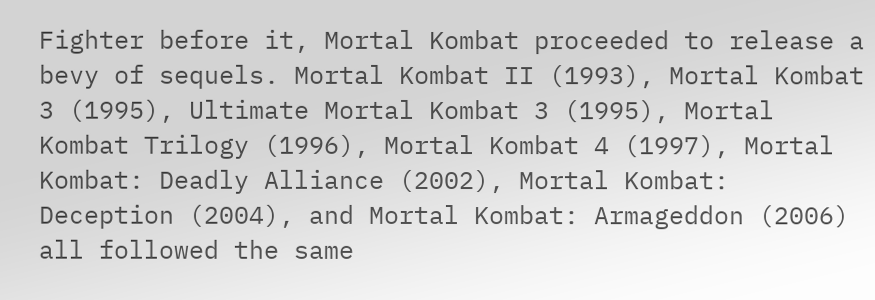Fighter before it, Mortal Kombat proceeded to release a bevy of sequels. Mortal Kombat II (1993), Mortal Kombat 3 (1995), Ultimate Mortal Kombat 3 (1995), Mortal Kombat Trilogy (1996), Mortal Kombat 4 (1997), Mortal Kombat: Deadly Alliance (2002), Mortal Kombat: Deception (2004), and Mortal Kombat: Armageddon (2006) all followed the same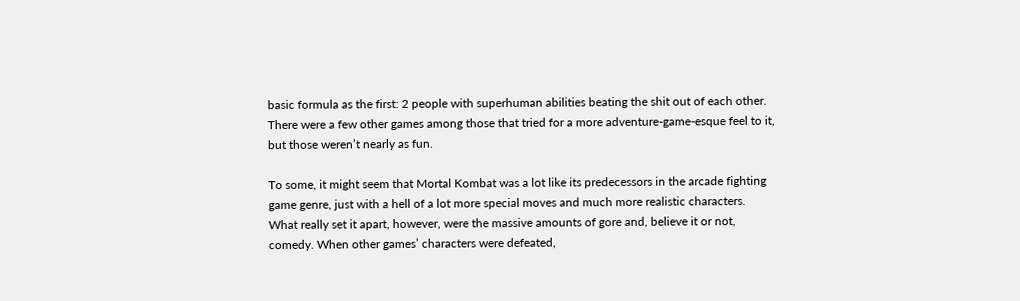basic formula as the first: 2 people with superhuman abilities beating the shit out of each other. There were a few other games among those that tried for a more adventure-game-esque feel to it, but those weren’t nearly as fun.

To some, it might seem that Mortal Kombat was a lot like its predecessors in the arcade fighting game genre, just with a hell of a lot more special moves and much more realistic characters. What really set it apart, however, were the massive amounts of gore and, believe it or not, comedy. When other games’ characters were defeated,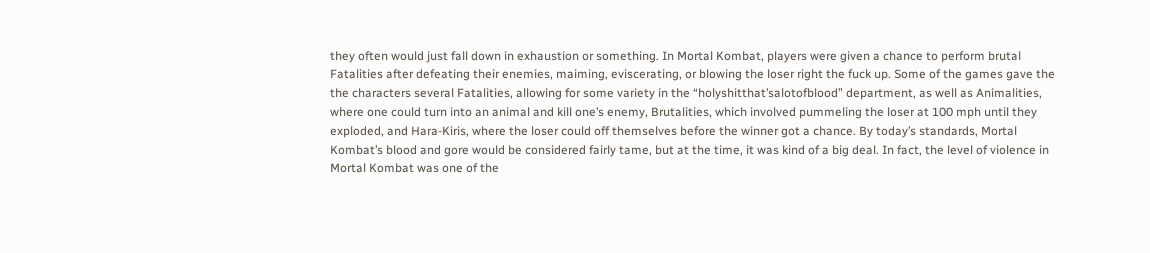they often would just fall down in exhaustion or something. In Mortal Kombat, players were given a chance to perform brutal Fatalities after defeating their enemies, maiming, eviscerating, or blowing the loser right the fuck up. Some of the games gave the the characters several Fatalities, allowing for some variety in the “holyshitthat’salotofblood” department, as well as Animalities, where one could turn into an animal and kill one’s enemy, Brutalities, which involved pummeling the loser at 100 mph until they exploded, and Hara-Kiris, where the loser could off themselves before the winner got a chance. By today’s standards, Mortal Kombat’s blood and gore would be considered fairly tame, but at the time, it was kind of a big deal. In fact, the level of violence in Mortal Kombat was one of the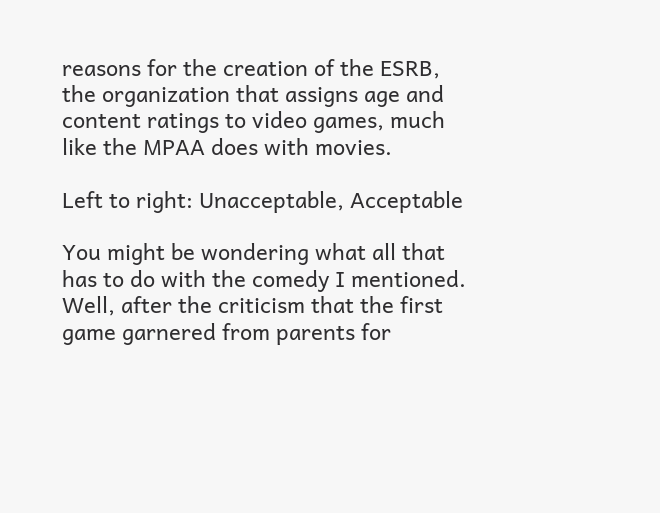reasons for the creation of the ESRB, the organization that assigns age and content ratings to video games, much like the MPAA does with movies.

Left to right: Unacceptable, Acceptable

You might be wondering what all that has to do with the comedy I mentioned. Well, after the criticism that the first game garnered from parents for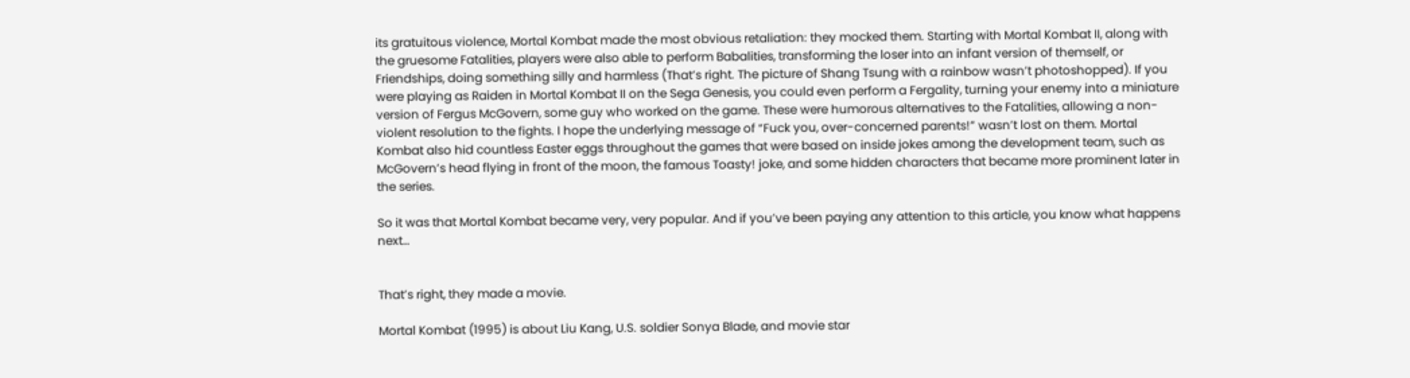its gratuitous violence, Mortal Kombat made the most obvious retaliation: they mocked them. Starting with Mortal Kombat II, along with the gruesome Fatalities, players were also able to perform Babalities, transforming the loser into an infant version of themself, or Friendships, doing something silly and harmless (That’s right. The picture of Shang Tsung with a rainbow wasn’t photoshopped). If you were playing as Raiden in Mortal Kombat II on the Sega Genesis, you could even perform a Fergality, turning your enemy into a miniature version of Fergus McGovern, some guy who worked on the game. These were humorous alternatives to the Fatalities, allowing a non-violent resolution to the fights. I hope the underlying message of “Fuck you, over-concerned parents!” wasn’t lost on them. Mortal Kombat also hid countless Easter eggs throughout the games that were based on inside jokes among the development team, such as McGovern’s head flying in front of the moon, the famous Toasty! joke, and some hidden characters that became more prominent later in the series.

So it was that Mortal Kombat became very, very popular. And if you’ve been paying any attention to this article, you know what happens next…


That’s right, they made a movie.

Mortal Kombat (1995) is about Liu Kang, U.S. soldier Sonya Blade, and movie star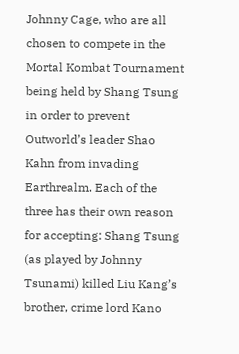Johnny Cage, who are all chosen to compete in the Mortal Kombat Tournament being held by Shang Tsung in order to prevent Outworld’s leader Shao Kahn from invading Earthrealm. Each of the three has their own reason for accepting: Shang Tsung (as played by Johnny Tsunami) killed Liu Kang’s brother, crime lord Kano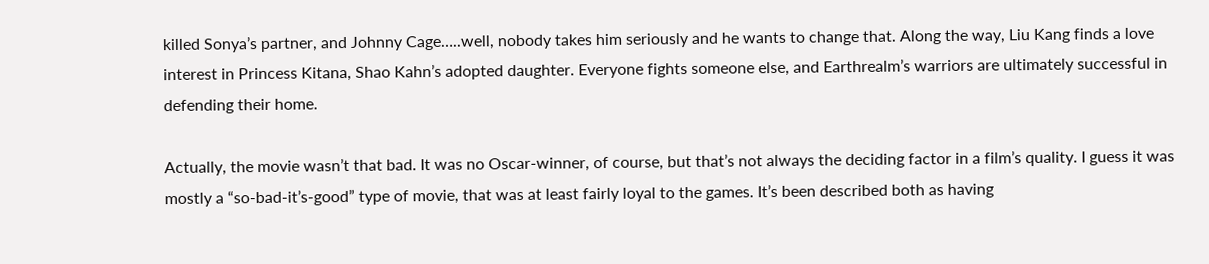killed Sonya’s partner, and Johnny Cage…..well, nobody takes him seriously and he wants to change that. Along the way, Liu Kang finds a love interest in Princess Kitana, Shao Kahn’s adopted daughter. Everyone fights someone else, and Earthrealm’s warriors are ultimately successful in defending their home.

Actually, the movie wasn’t that bad. It was no Oscar-winner, of course, but that’s not always the deciding factor in a film’s quality. I guess it was mostly a “so-bad-it’s-good” type of movie, that was at least fairly loyal to the games. It’s been described both as having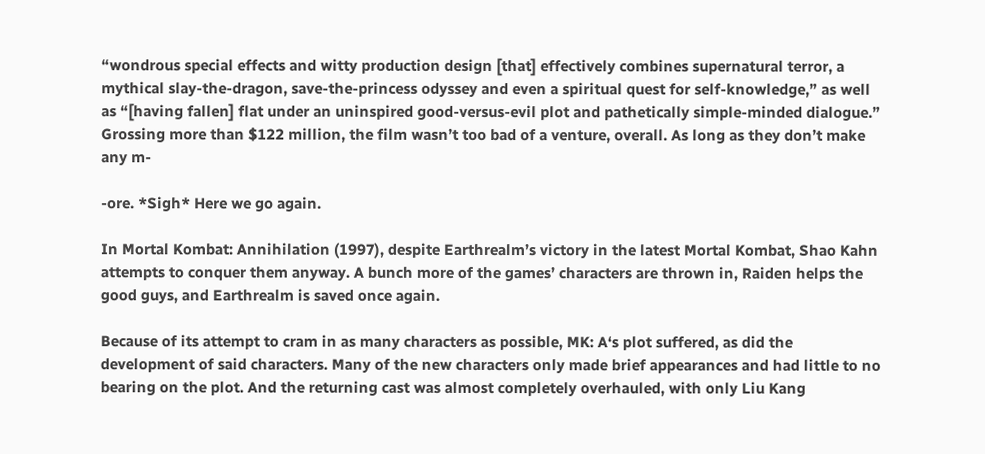“wondrous special effects and witty production design [that] effectively combines supernatural terror, a mythical slay-the-dragon, save-the-princess odyssey and even a spiritual quest for self-knowledge,” as well as “[having fallen] flat under an uninspired good-versus-evil plot and pathetically simple-minded dialogue.” Grossing more than $122 million, the film wasn’t too bad of a venture, overall. As long as they don’t make any m-

-ore. *Sigh* Here we go again.

In Mortal Kombat: Annihilation (1997), despite Earthrealm’s victory in the latest Mortal Kombat, Shao Kahn attempts to conquer them anyway. A bunch more of the games’ characters are thrown in, Raiden helps the good guys, and Earthrealm is saved once again.

Because of its attempt to cram in as many characters as possible, MK: A‘s plot suffered, as did the development of said characters. Many of the new characters only made brief appearances and had little to no bearing on the plot. And the returning cast was almost completely overhauled, with only Liu Kang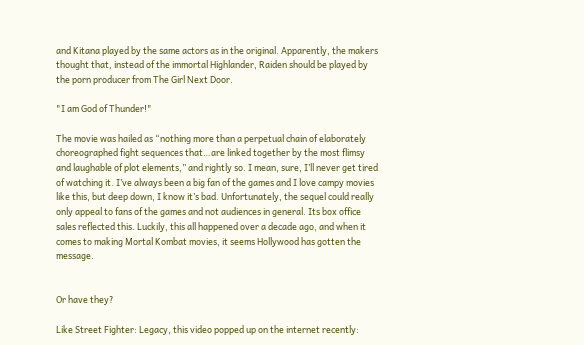and Kitana played by the same actors as in the original. Apparently, the makers thought that, instead of the immortal Highlander, Raiden should be played by the porn producer from The Girl Next Door.

"I am God of Thunder!"

The movie was hailed as “nothing more than a perpetual chain of elaborately choreographed fight sequences that…are linked together by the most flimsy and laughable of plot elements,” and rightly so. I mean, sure, I’ll never get tired of watching it. I’ve always been a big fan of the games and I love campy movies like this, but deep down, I know it’s bad. Unfortunately, the sequel could really only appeal to fans of the games and not audiences in general. Its box office sales reflected this. Luckily, this all happened over a decade ago, and when it comes to making Mortal Kombat movies, it seems Hollywood has gotten the message.


Or have they?

Like Street Fighter: Legacy, this video popped up on the internet recently: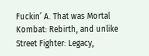Fuckin’ A. That was Mortal Kombat: Rebirth, and unlike Street Fighter: Legacy,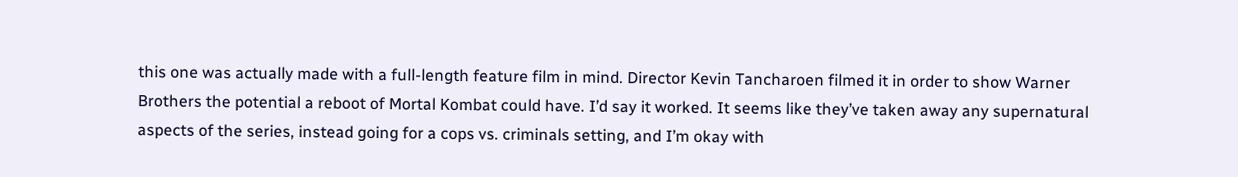this one was actually made with a full-length feature film in mind. Director Kevin Tancharoen filmed it in order to show Warner Brothers the potential a reboot of Mortal Kombat could have. I’d say it worked. It seems like they’ve taken away any supernatural aspects of the series, instead going for a cops vs. criminals setting, and I’m okay with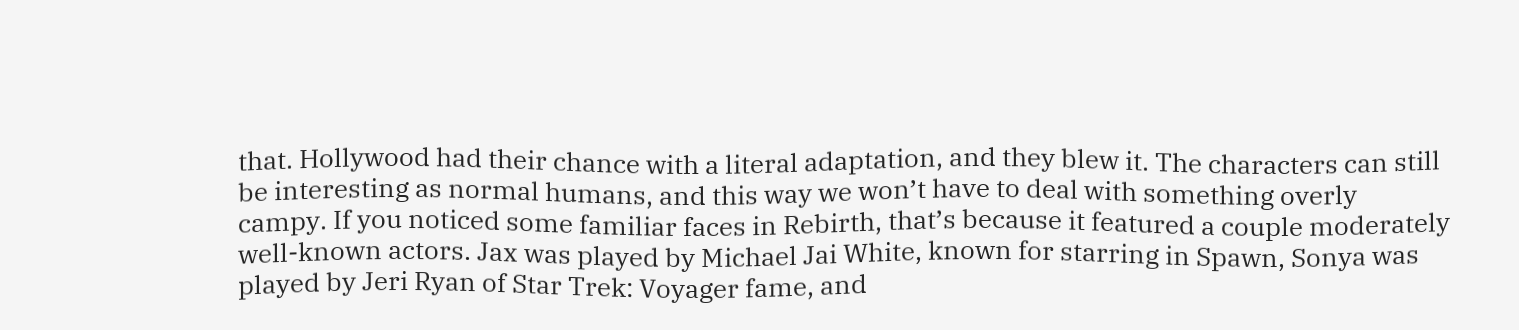that. Hollywood had their chance with a literal adaptation, and they blew it. The characters can still be interesting as normal humans, and this way we won’t have to deal with something overly campy. If you noticed some familiar faces in Rebirth, that’s because it featured a couple moderately well-known actors. Jax was played by Michael Jai White, known for starring in Spawn, Sonya was played by Jeri Ryan of Star Trek: Voyager fame, and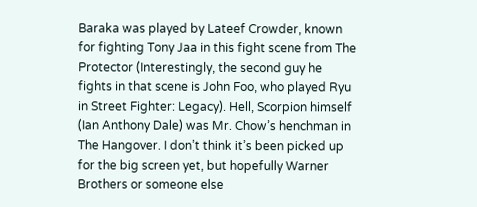Baraka was played by Lateef Crowder, known for fighting Tony Jaa in this fight scene from The Protector (Interestingly, the second guy he fights in that scene is John Foo, who played Ryu in Street Fighter: Legacy). Hell, Scorpion himself (Ian Anthony Dale) was Mr. Chow’s henchman in The Hangover. I don’t think it’s been picked up for the big screen yet, but hopefully Warner Brothers or someone else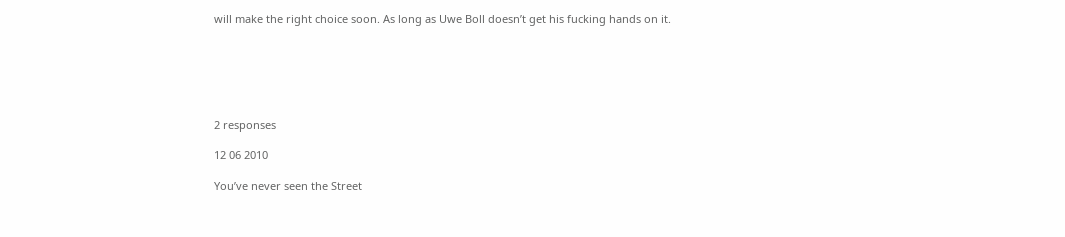will make the right choice soon. As long as Uwe Boll doesn’t get his fucking hands on it.






2 responses

12 06 2010

You’ve never seen the Street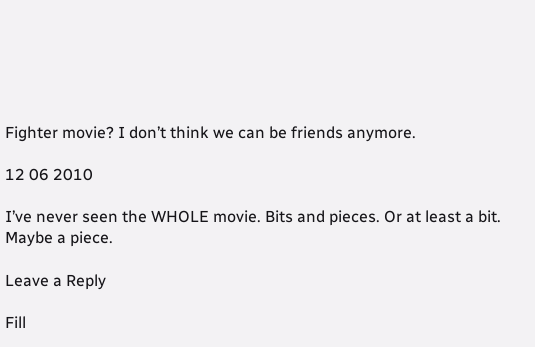Fighter movie? I don’t think we can be friends anymore.

12 06 2010

I’ve never seen the WHOLE movie. Bits and pieces. Or at least a bit. Maybe a piece.

Leave a Reply

Fill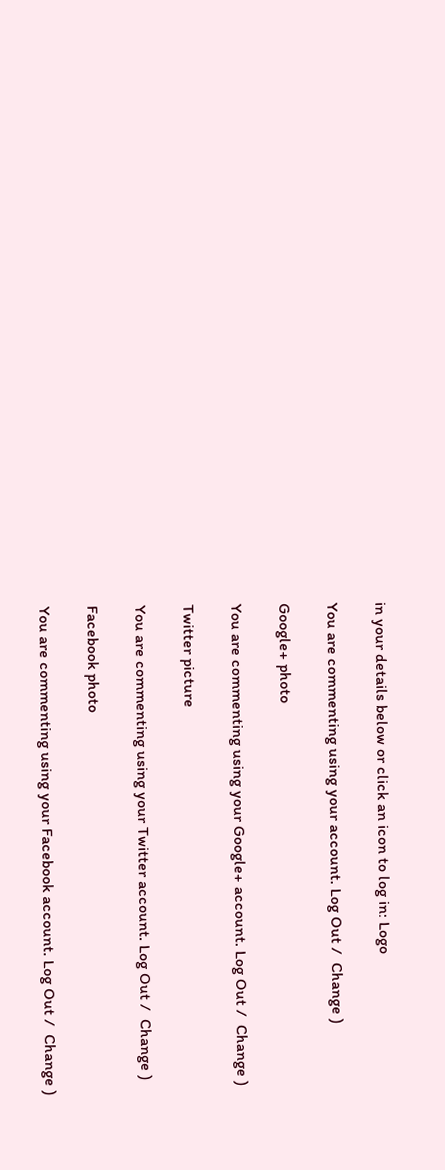in your details below or click an icon to log in: Logo

You are commenting using your account. Log Out /  Change )

Google+ photo

You are commenting using your Google+ account. Log Out /  Change )

Twitter picture

You are commenting using your Twitter account. Log Out /  Change )

Facebook photo

You are commenting using your Facebook account. Log Out /  Change )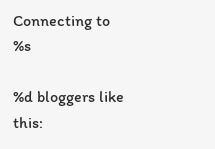Connecting to %s

%d bloggers like this: